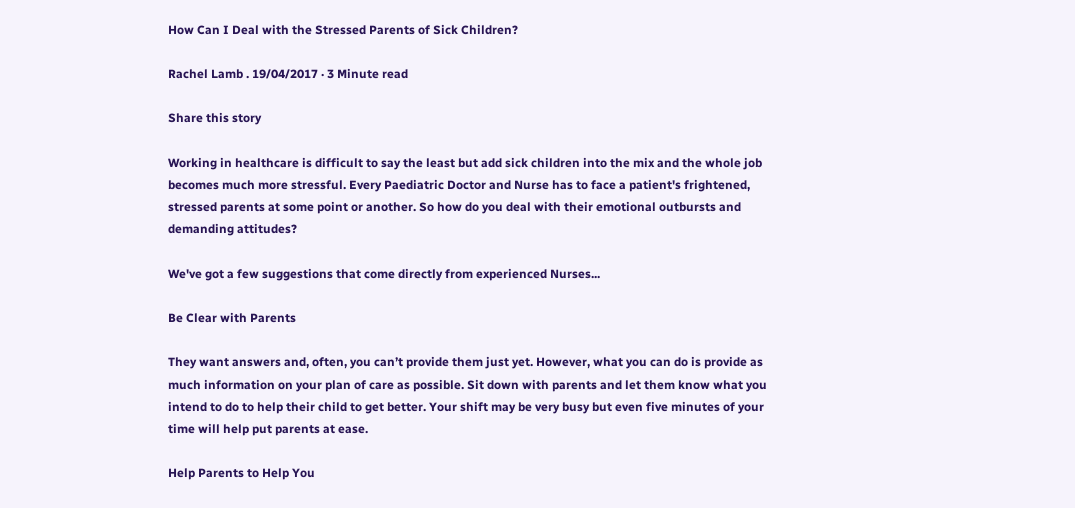How Can I Deal with the Stressed Parents of Sick Children?

Rachel Lamb . 19/04/2017 · 3 Minute read

Share this story

Working in healthcare is difficult to say the least but add sick children into the mix and the whole job becomes much more stressful. Every Paediatric Doctor and Nurse has to face a patient's frightened, stressed parents at some point or another. So how do you deal with their emotional outbursts and demanding attitudes?

We've got a few suggestions that come directly from experienced Nurses...

Be Clear with Parents

They want answers and, often, you can’t provide them just yet. However, what you can do is provide as much information on your plan of care as possible. Sit down with parents and let them know what you intend to do to help their child to get better. Your shift may be very busy but even five minutes of your time will help put parents at ease.

Help Parents to Help You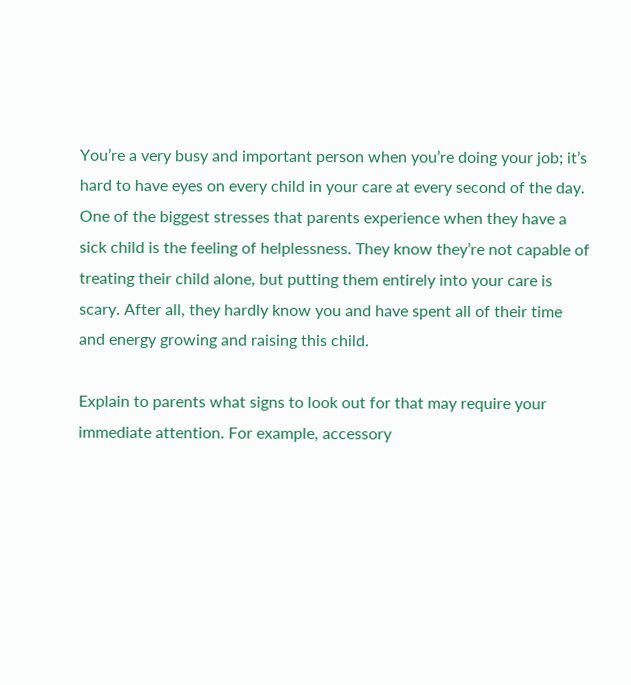You’re a very busy and important person when you’re doing your job; it’s hard to have eyes on every child in your care at every second of the day. One of the biggest stresses that parents experience when they have a sick child is the feeling of helplessness. They know they’re not capable of treating their child alone, but putting them entirely into your care is scary. After all, they hardly know you and have spent all of their time and energy growing and raising this child.

Explain to parents what signs to look out for that may require your immediate attention. For example, accessory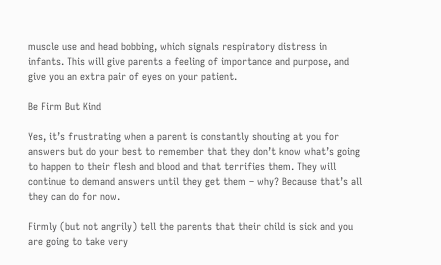muscle use and head bobbing, which signals respiratory distress in infants. This will give parents a feeling of importance and purpose, and give you an extra pair of eyes on your patient.

Be Firm But Kind

Yes, it’s frustrating when a parent is constantly shouting at you for answers but do your best to remember that they don’t know what’s going to happen to their flesh and blood and that terrifies them. They will continue to demand answers until they get them – why? Because that’s all they can do for now.

Firmly (but not angrily) tell the parents that their child is sick and you are going to take very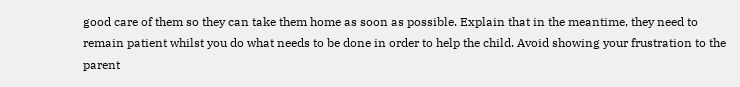good care of them so they can take them home as soon as possible. Explain that in the meantime, they need to remain patient whilst you do what needs to be done in order to help the child. Avoid showing your frustration to the parent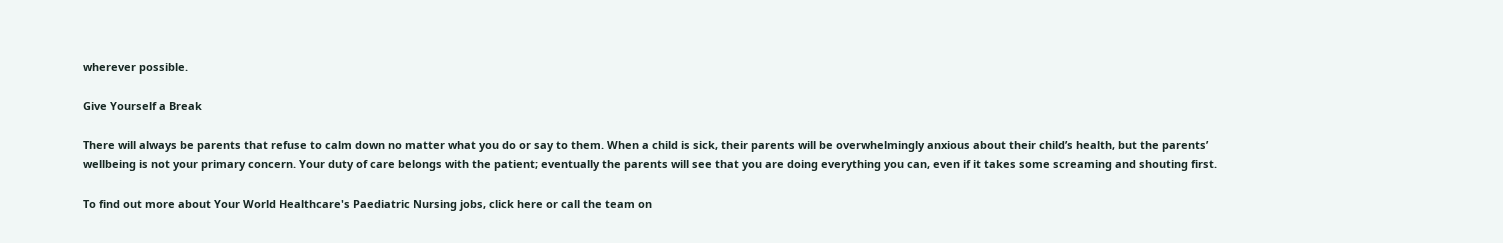wherever possible.

Give Yourself a Break

There will always be parents that refuse to calm down no matter what you do or say to them. When a child is sick, their parents will be overwhelmingly anxious about their child’s health, but the parents’ wellbeing is not your primary concern. Your duty of care belongs with the patient; eventually the parents will see that you are doing everything you can, even if it takes some screaming and shouting first.

To find out more about Your World Healthcare's Paediatric Nursing jobs, click here or call the team on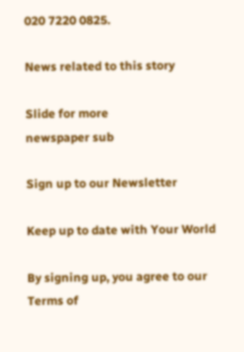020 7220 0825.

News related to this story

Slide for more
newspaper sub

Sign up to our Newsletter

Keep up to date with Your World

By signing up, you agree to our Terms of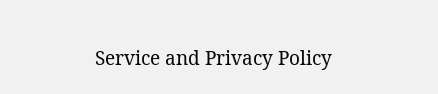Service and Privacy Policy